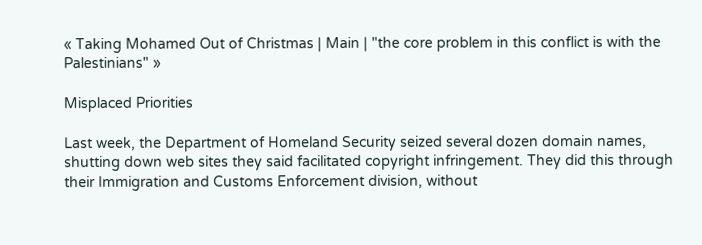« Taking Mohamed Out of Christmas | Main | "the core problem in this conflict is with the Palestinians" »

Misplaced Priorities

Last week, the Department of Homeland Security seized several dozen domain names, shutting down web sites they said facilitated copyright infringement. They did this through their Immigration and Customs Enforcement division, without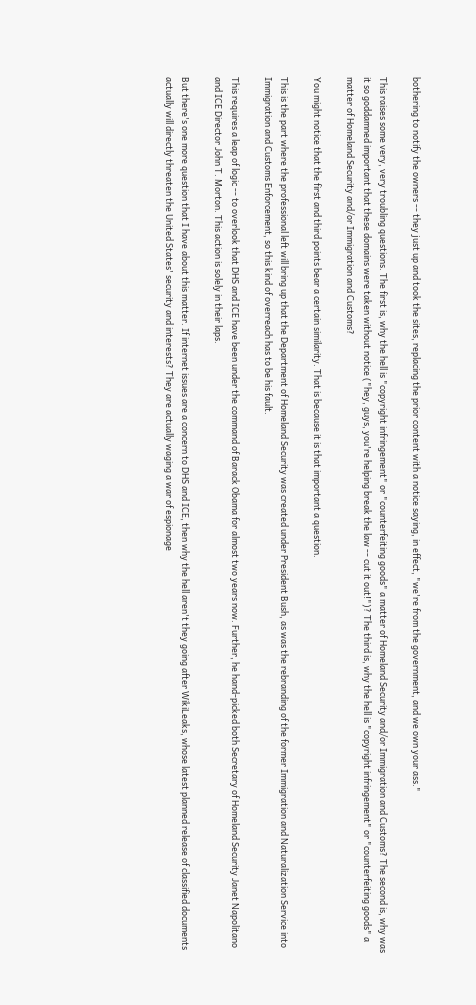bothering to notify the owners -- they just up and took the sites, replacing the prior content with a notice saying, in effect, "we're from the government, and we own your ass."

This raises some very, very troubling questions. The first is, why the hell is "copyright infringement" or "counterfeiting goods" a matter of Homeland Security and/or Immigration and Customs? The second is, why was it so goddamned important that these domains were taken without notice ("hey, guys, you're helping break the law -- cut it out!")? The third is, why the hell is "copyright infringement" or "counterfeiting goods" a matter of Homeland Security and/or Immigration and Customs?

You might notice that the first and third points bear a certain similarity. That is because it is that important a question.

This is the part where the professional left will bring up that the Department of Homeland Security was created under President Bush, as was the rebranding of the former Immigration and Naturalization Service into Immigration and Customs Enforcement, so this kind of overreach has to be his fault.

This requires a leap of logic -- to overlook that DHS and ICE have been under the command of Barack Obama for almost two years now. Further, he hand-picked both Secretary of Homeland Security Janet Napolitano and ICE Director John T. Morton. This action is solely in their laps.

But there's one more question that I have about this matter. If internet issues are a concern to DHS and ICE, then why the hell aren't they going after WikiLeaks, whose latest planned release of classified documents actually will directly threaten the United States' security and interests? They are actually waging a war of espionage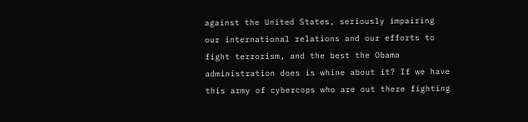against the United States, seriously impairing our international relations and our efforts to fight terrorism, and the best the Obama administration does is whine about it? If we have this army of cybercops who are out there fighting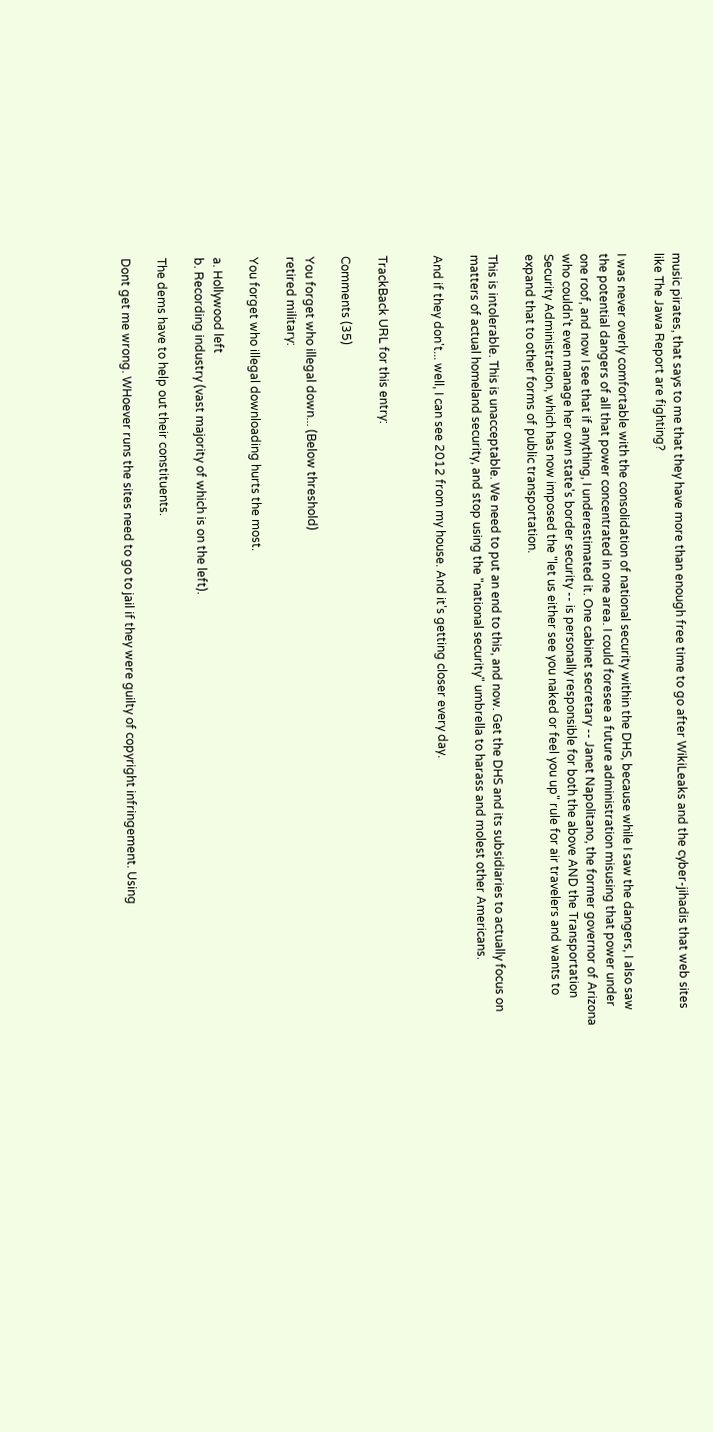music pirates, that says to me that they have more than enough free time to go after WikiLeaks and the cyber-jihadis that web sites like The Jawa Report are fighting?

I was never overly comfortable with the consolidation of national security within the DHS, because while I saw the dangers, I also saw the potential dangers of all that power concentrated in one area. I could foresee a future administration misusing that power under one roof, and now I see that if anything, I underestimated it. One cabinet secretary -- Janet Napolitano, the former governor of Arizona who couldn't even manage her own state's border security -- is personally responsible for both the above AND the Transportation Security Administration, which has now imposed the "let us either see you naked or feel you up" rule for air travelers and wants to expand that to other forms of public transportation.

This is intolerable. This is unacceptable. We need to put an end to this, and now. Get the DHS and its subsidiaries to actually focus on matters of actual homeland security, and stop using the "national security" umbrella to harass and molest other Americans.

And if they don't... well, I can see 2012 from my house. And it's getting closer every day.


TrackBack URL for this entry:

Comments (35)

You forget who illegal down... (Below threshold)
retired military:

You forget who illegal downloading hurts the most.

a. Hollywood left
b. Recording industry (vast majority of which is on the left).

The dems have to help out their constituents.

Dont get me wrong. WHoever runs the sites need to go to jail if they were guilty of copyright infringement. Using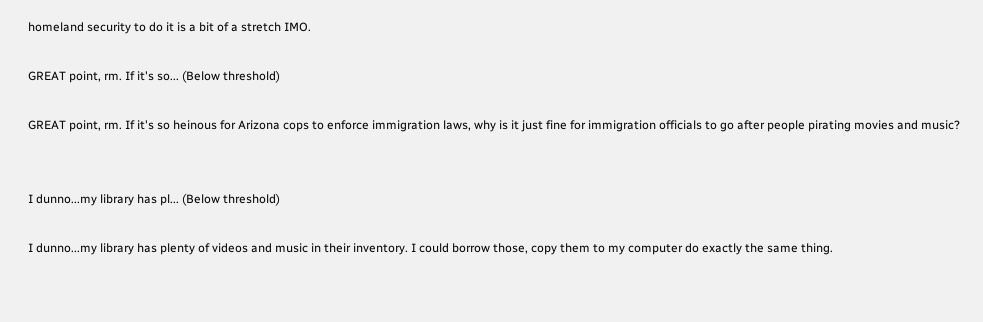homeland security to do it is a bit of a stretch IMO.

GREAT point, rm. If it's so... (Below threshold)

GREAT point, rm. If it's so heinous for Arizona cops to enforce immigration laws, why is it just fine for immigration officials to go after people pirating movies and music?


I dunno...my library has pl... (Below threshold)

I dunno...my library has plenty of videos and music in their inventory. I could borrow those, copy them to my computer do exactly the same thing.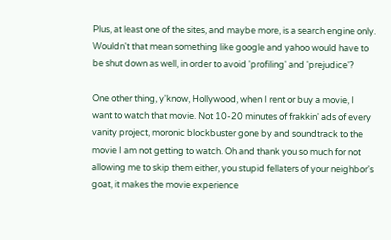Plus, at least one of the sites, and maybe more, is a search engine only. Wouldn't that mean something like google and yahoo would have to be shut down as well, in order to avoid 'profiling' and 'prejudice'?

One other thing, y'know, Hollywood, when I rent or buy a movie, I want to watch that movie. Not 10-20 minutes of frakkin' ads of every vanity project, moronic blockbuster gone by and soundtrack to the movie I am not getting to watch. Oh and thank you so much for not allowing me to skip them either, you stupid fellaters of your neighbor's goat, it makes the movie experience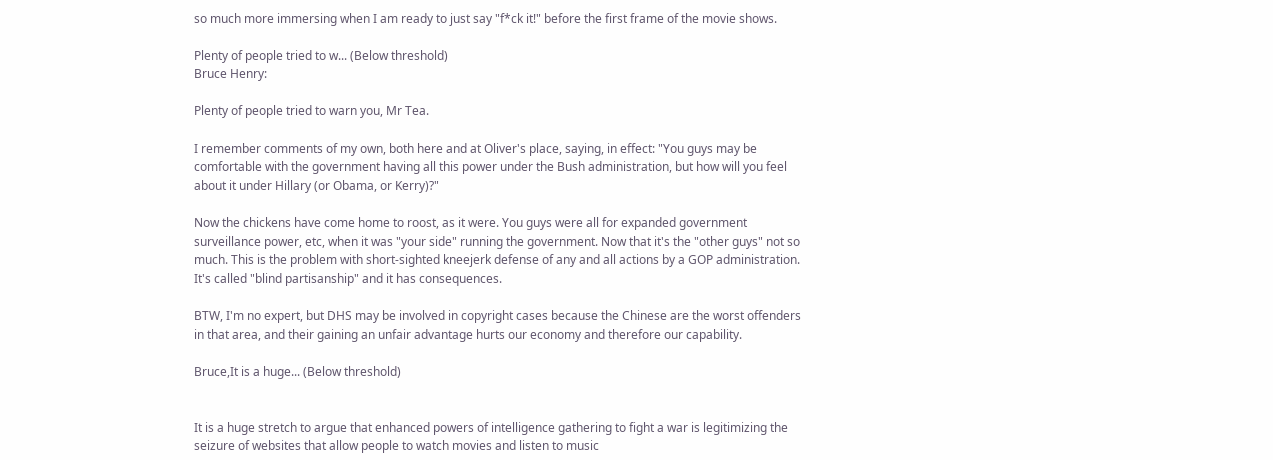so much more immersing when I am ready to just say "f*ck it!" before the first frame of the movie shows.

Plenty of people tried to w... (Below threshold)
Bruce Henry:

Plenty of people tried to warn you, Mr Tea.

I remember comments of my own, both here and at Oliver's place, saying, in effect: "You guys may be comfortable with the government having all this power under the Bush administration, but how will you feel about it under Hillary (or Obama, or Kerry)?"

Now the chickens have come home to roost, as it were. You guys were all for expanded government surveillance power, etc, when it was "your side" running the government. Now that it's the "other guys" not so much. This is the problem with short-sighted kneejerk defense of any and all actions by a GOP administration. It's called "blind partisanship" and it has consequences.

BTW, I'm no expert, but DHS may be involved in copyright cases because the Chinese are the worst offenders in that area, and their gaining an unfair advantage hurts our economy and therefore our capability.

Bruce,It is a huge... (Below threshold)


It is a huge stretch to argue that enhanced powers of intelligence gathering to fight a war is legitimizing the seizure of websites that allow people to watch movies and listen to music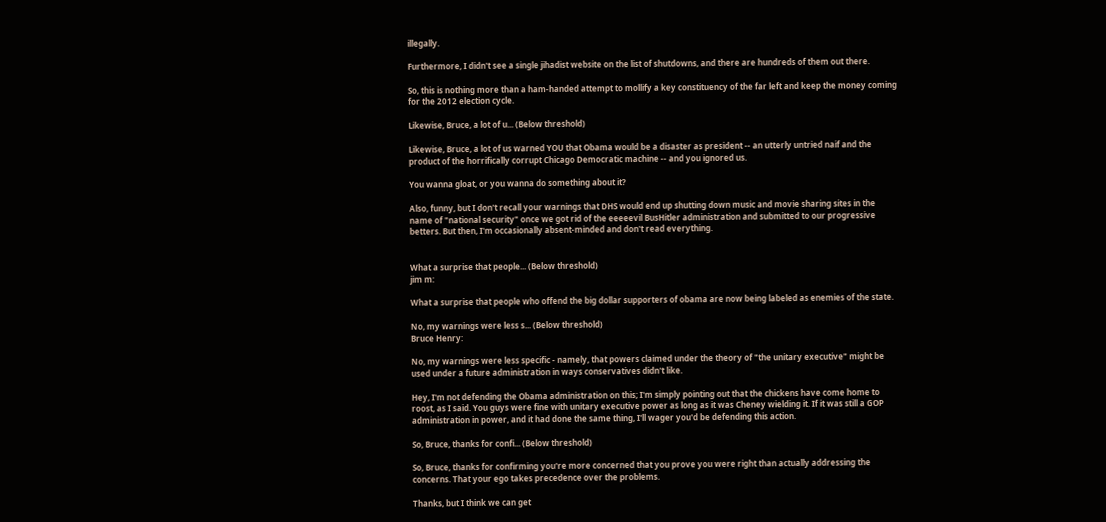illegally.

Furthermore, I didn't see a single jihadist website on the list of shutdowns, and there are hundreds of them out there.

So, this is nothing more than a ham-handed attempt to mollify a key constituency of the far left and keep the money coming for the 2012 election cycle.

Likewise, Bruce, a lot of u... (Below threshold)

Likewise, Bruce, a lot of us warned YOU that Obama would be a disaster as president -- an utterly untried naif and the product of the horrifically corrupt Chicago Democratic machine -- and you ignored us.

You wanna gloat, or you wanna do something about it?

Also, funny, but I don't recall your warnings that DHS would end up shutting down music and movie sharing sites in the name of "national security" once we got rid of the eeeeevil BusHitler administration and submitted to our progressive betters. But then, I'm occasionally absent-minded and don't read everything.


What a surprise that people... (Below threshold)
jim m:

What a surprise that people who offend the big dollar supporters of obama are now being labeled as enemies of the state.

No, my warnings were less s... (Below threshold)
Bruce Henry:

No, my warnings were less specific - namely, that powers claimed under the theory of "the unitary executive" might be used under a future administration in ways conservatives didn't like.

Hey, I'm not defending the Obama administration on this; I'm simply pointing out that the chickens have come home to roost, as I said. You guys were fine with unitary executive power as long as it was Cheney wielding it. If it was still a GOP administration in power, and it had done the same thing, I'll wager you'd be defending this action.

So, Bruce, thanks for confi... (Below threshold)

So, Bruce, thanks for confirming you're more concerned that you prove you were right than actually addressing the concerns. That your ego takes precedence over the problems.

Thanks, but I think we can get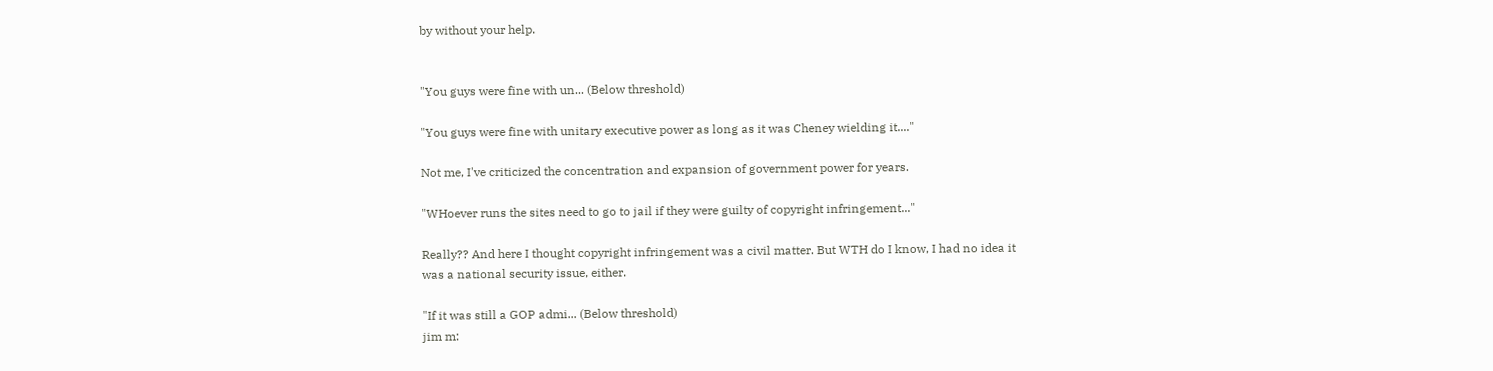by without your help.


"You guys were fine with un... (Below threshold)

"You guys were fine with unitary executive power as long as it was Cheney wielding it...."

Not me, I've criticized the concentration and expansion of government power for years.

"WHoever runs the sites need to go to jail if they were guilty of copyright infringement..."

Really?? And here I thought copyright infringement was a civil matter. But WTH do I know, I had no idea it was a national security issue, either.

"If it was still a GOP admi... (Below threshold)
jim m: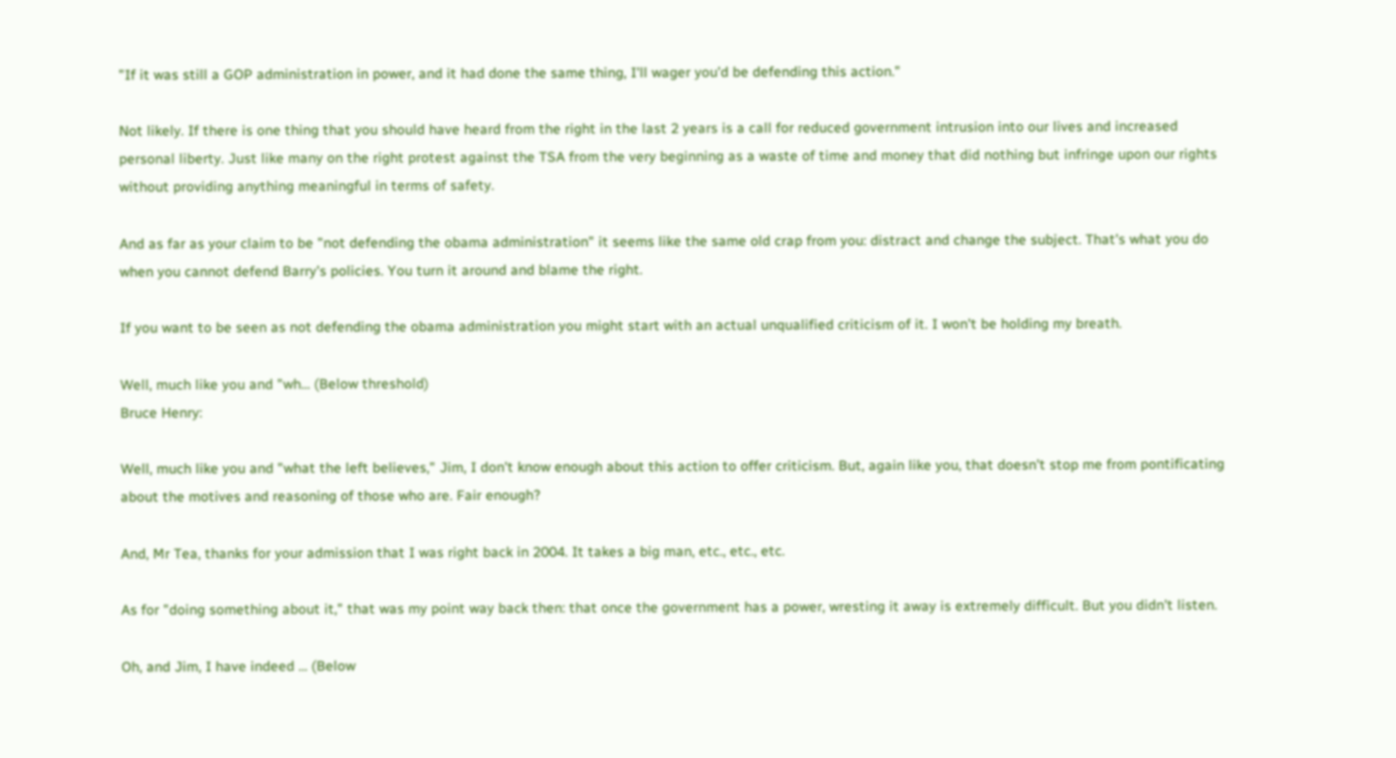"If it was still a GOP administration in power, and it had done the same thing, I'll wager you'd be defending this action."

Not likely. If there is one thing that you should have heard from the right in the last 2 years is a call for reduced government intrusion into our lives and increased personal liberty. Just like many on the right protest against the TSA from the very beginning as a waste of time and money that did nothing but infringe upon our rights without providing anything meaningful in terms of safety.

And as far as your claim to be "not defending the obama administration" it seems like the same old crap from you: distract and change the subject. That's what you do when you cannot defend Barry's policies. You turn it around and blame the right.

If you want to be seen as not defending the obama administration you might start with an actual unqualified criticism of it. I won't be holding my breath.

Well, much like you and "wh... (Below threshold)
Bruce Henry:

Well, much like you and "what the left believes," Jim, I don't know enough about this action to offer criticism. But, again like you, that doesn't stop me from pontificating about the motives and reasoning of those who are. Fair enough?

And, Mr Tea, thanks for your admission that I was right back in 2004. It takes a big man, etc., etc., etc.

As for "doing something about it," that was my point way back then: that once the government has a power, wresting it away is extremely difficult. But you didn't listen.

Oh, and Jim, I have indeed ... (Below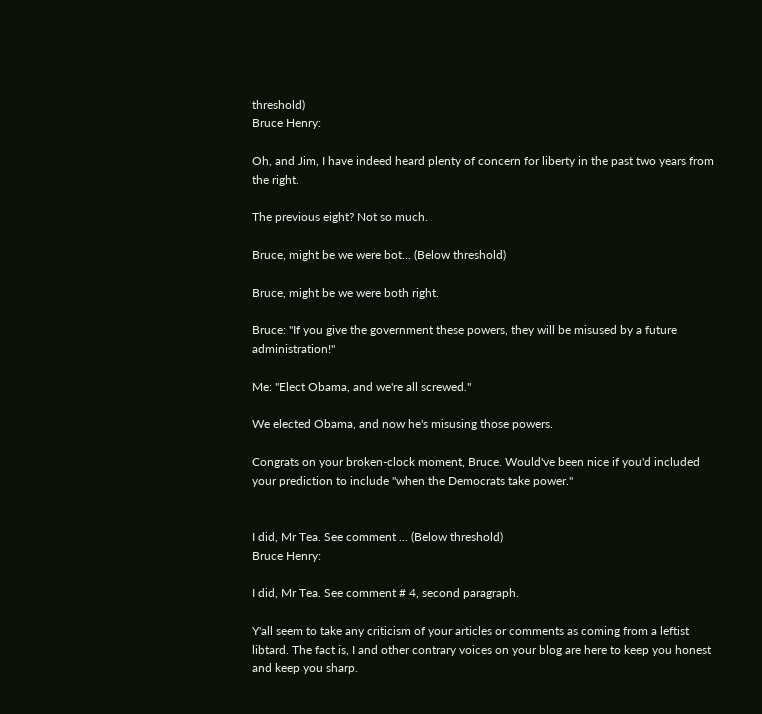threshold)
Bruce Henry:

Oh, and Jim, I have indeed heard plenty of concern for liberty in the past two years from the right.

The previous eight? Not so much.

Bruce, might be we were bot... (Below threshold)

Bruce, might be we were both right.

Bruce: "If you give the government these powers, they will be misused by a future administration!"

Me: "Elect Obama, and we're all screwed."

We elected Obama, and now he's misusing those powers.

Congrats on your broken-clock moment, Bruce. Would've been nice if you'd included your prediction to include "when the Democrats take power."


I did, Mr Tea. See comment ... (Below threshold)
Bruce Henry:

I did, Mr Tea. See comment # 4, second paragraph.

Y'all seem to take any criticism of your articles or comments as coming from a leftist libtard. The fact is, I and other contrary voices on your blog are here to keep you honest and keep you sharp.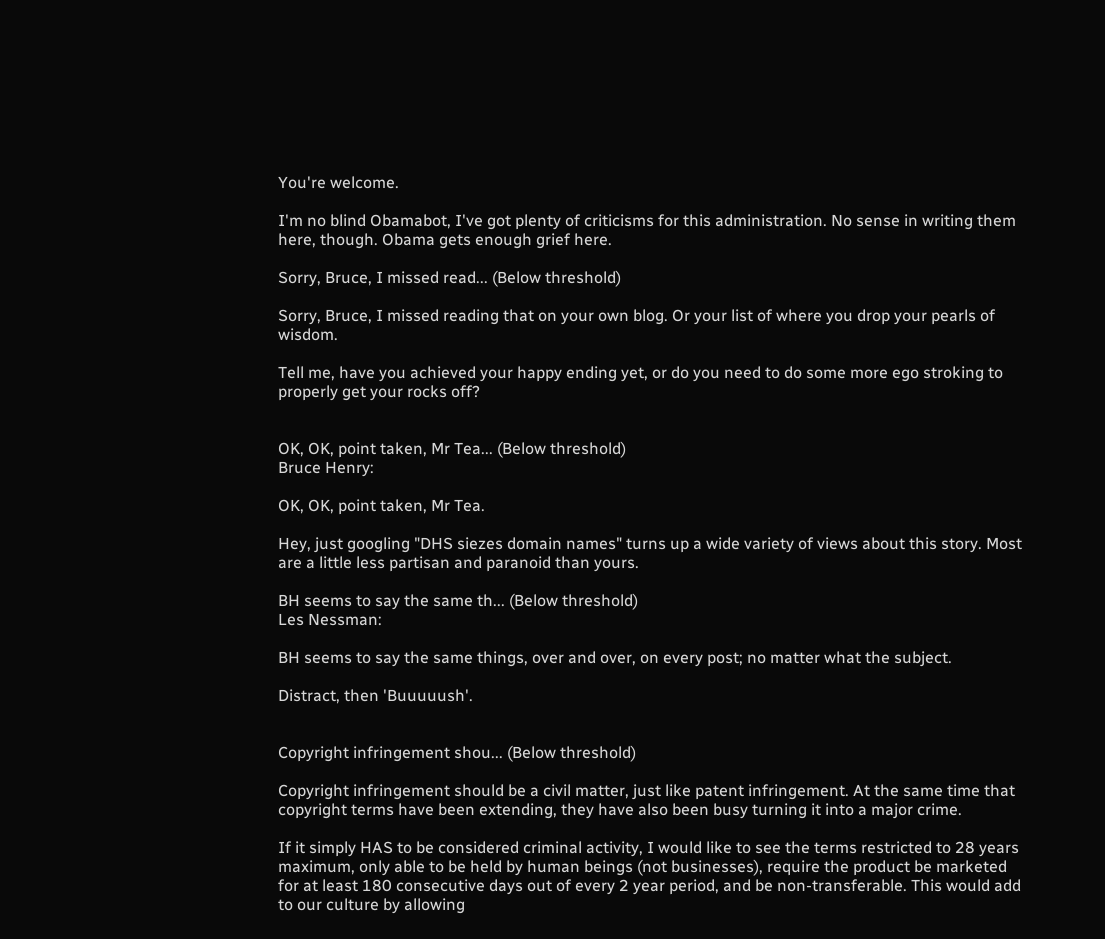You're welcome.

I'm no blind Obamabot, I've got plenty of criticisms for this administration. No sense in writing them here, though. Obama gets enough grief here.

Sorry, Bruce, I missed read... (Below threshold)

Sorry, Bruce, I missed reading that on your own blog. Or your list of where you drop your pearls of wisdom.

Tell me, have you achieved your happy ending yet, or do you need to do some more ego stroking to properly get your rocks off?


OK, OK, point taken, Mr Tea... (Below threshold)
Bruce Henry:

OK, OK, point taken, Mr Tea.

Hey, just googling "DHS siezes domain names" turns up a wide variety of views about this story. Most are a little less partisan and paranoid than yours.

BH seems to say the same th... (Below threshold)
Les Nessman:

BH seems to say the same things, over and over, on every post; no matter what the subject.

Distract, then 'Buuuuush'.


Copyright infringement shou... (Below threshold)

Copyright infringement should be a civil matter, just like patent infringement. At the same time that copyright terms have been extending, they have also been busy turning it into a major crime.

If it simply HAS to be considered criminal activity, I would like to see the terms restricted to 28 years maximum, only able to be held by human beings (not businesses), require the product be marketed for at least 180 consecutive days out of every 2 year period, and be non-transferable. This would add to our culture by allowing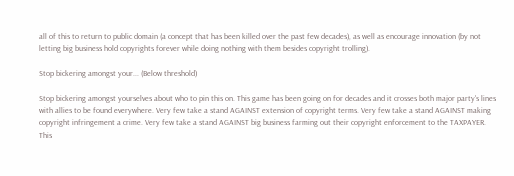all of this to return to public domain (a concept that has been killed over the past few decades), as well as encourage innovation (by not letting big business hold copyrights forever while doing nothing with them besides copyright trolling).

Stop bickering amongst your... (Below threshold)

Stop bickering amongst yourselves about who to pin this on. This game has been going on for decades and it crosses both major party's lines with allies to be found everywhere. Very few take a stand AGAINST extension of copyright terms. Very few take a stand AGAINST making copyright infringement a crime. Very few take a stand AGAINST big business farming out their copyright enforcement to the TAXPAYER. This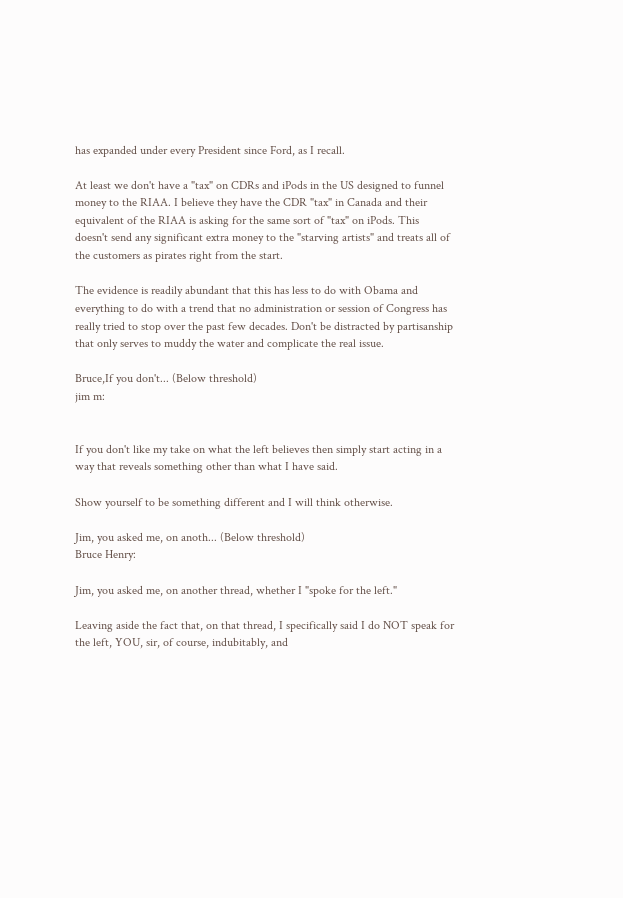has expanded under every President since Ford, as I recall.

At least we don't have a "tax" on CDRs and iPods in the US designed to funnel money to the RIAA. I believe they have the CDR "tax" in Canada and their equivalent of the RIAA is asking for the same sort of "tax" on iPods. This doesn't send any significant extra money to the "starving artists" and treats all of the customers as pirates right from the start.

The evidence is readily abundant that this has less to do with Obama and everything to do with a trend that no administration or session of Congress has really tried to stop over the past few decades. Don't be distracted by partisanship that only serves to muddy the water and complicate the real issue.

Bruce,If you don't... (Below threshold)
jim m:


If you don't like my take on what the left believes then simply start acting in a way that reveals something other than what I have said.

Show yourself to be something different and I will think otherwise.

Jim, you asked me, on anoth... (Below threshold)
Bruce Henry:

Jim, you asked me, on another thread, whether I "spoke for the left."

Leaving aside the fact that, on that thread, I specifically said I do NOT speak for the left, YOU, sir, of course, indubitably, and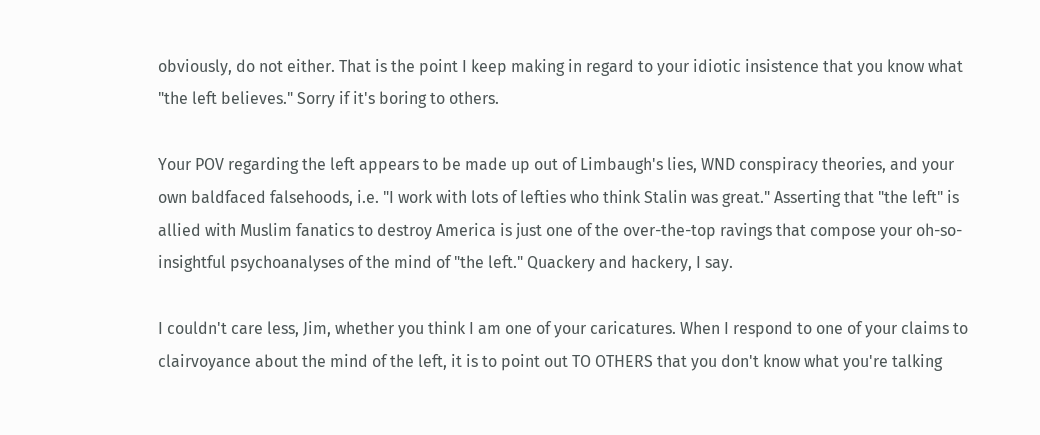obviously, do not either. That is the point I keep making in regard to your idiotic insistence that you know what "the left believes." Sorry if it's boring to others.

Your POV regarding the left appears to be made up out of Limbaugh's lies, WND conspiracy theories, and your own baldfaced falsehoods, i.e. "I work with lots of lefties who think Stalin was great." Asserting that "the left" is allied with Muslim fanatics to destroy America is just one of the over-the-top ravings that compose your oh-so-insightful psychoanalyses of the mind of "the left." Quackery and hackery, I say.

I couldn't care less, Jim, whether you think I am one of your caricatures. When I respond to one of your claims to clairvoyance about the mind of the left, it is to point out TO OTHERS that you don't know what you're talking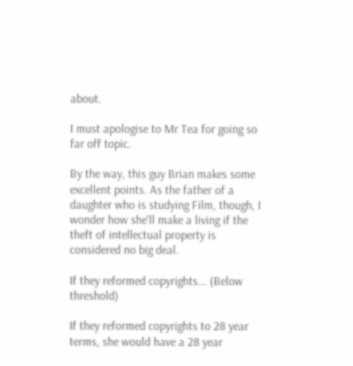about.

I must apologise to Mr Tea for going so far off topic.

By the way, this guy Brian makes some excellent points. As the father of a daughter who is studying Film, though, I wonder how she'll make a living if the theft of intellectual property is considered no big deal.

If they reformed copyrights... (Below threshold)

If they reformed copyrights to 28 year terms, she would have a 28 year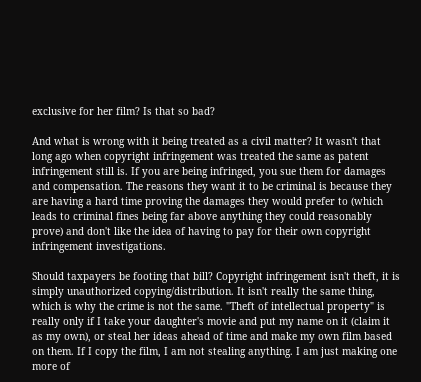exclusive for her film? Is that so bad?

And what is wrong with it being treated as a civil matter? It wasn't that long ago when copyright infringement was treated the same as patent infringement still is. If you are being infringed, you sue them for damages and compensation. The reasons they want it to be criminal is because they are having a hard time proving the damages they would prefer to (which leads to criminal fines being far above anything they could reasonably prove) and don't like the idea of having to pay for their own copyright infringement investigations.

Should taxpayers be footing that bill? Copyright infringement isn't theft, it is simply unauthorized copying/distribution. It isn't really the same thing, which is why the crime is not the same. "Theft of intellectual property" is really only if I take your daughter's movie and put my name on it (claim it as my own), or steal her ideas ahead of time and make my own film based on them. If I copy the film, I am not stealing anything. I am just making one more of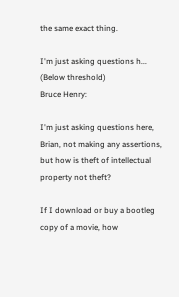the same exact thing.

I'm just asking questions h... (Below threshold)
Bruce Henry:

I'm just asking questions here, Brian, not making any assertions, but how is theft of intellectual property not theft?

If I download or buy a bootleg copy of a movie, how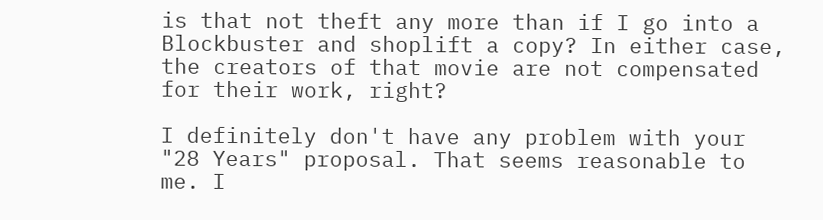is that not theft any more than if I go into a Blockbuster and shoplift a copy? In either case, the creators of that movie are not compensated for their work, right?

I definitely don't have any problem with your "28 Years" proposal. That seems reasonable to me. I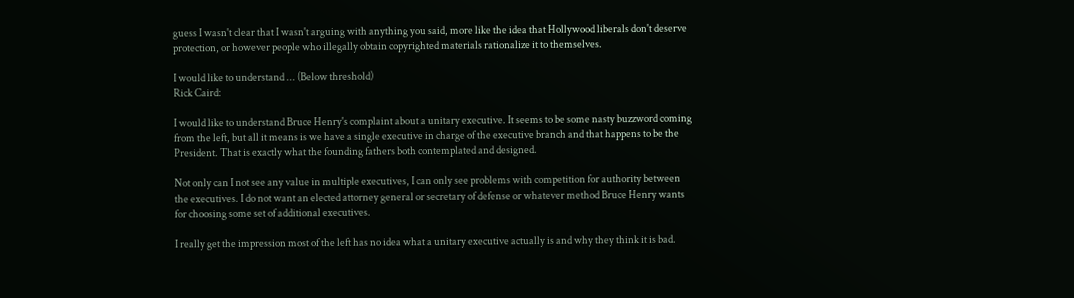guess I wasn't clear that I wasn't arguing with anything you said, more like the idea that Hollywood liberals don't deserve protection, or however people who illegally obtain copyrighted materials rationalize it to themselves.

I would like to understand ... (Below threshold)
Rick Caird:

I would like to understand Bruce Henry's complaint about a unitary executive. It seems to be some nasty buzzword coming from the left, but all it means is we have a single executive in charge of the executive branch and that happens to be the President. That is exactly what the founding fathers both contemplated and designed.

Not only can I not see any value in multiple executives, I can only see problems with competition for authority between the executives. I do not want an elected attorney general or secretary of defense or whatever method Bruce Henry wants for choosing some set of additional executives.

I really get the impression most of the left has no idea what a unitary executive actually is and why they think it is bad.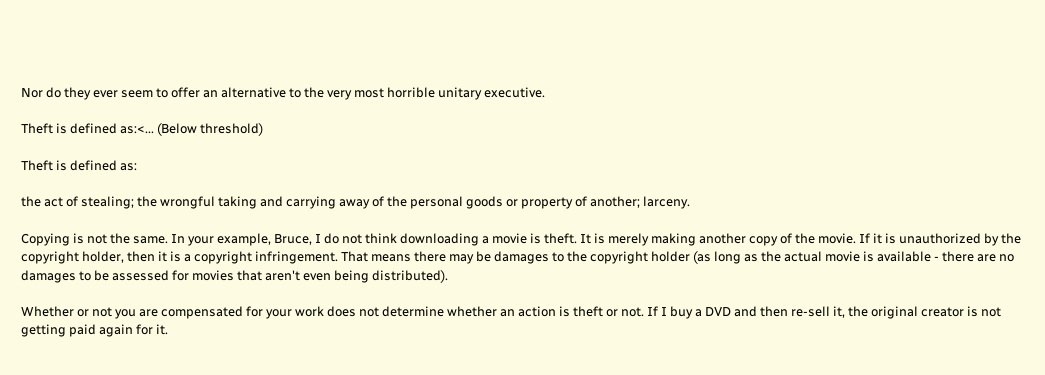Nor do they ever seem to offer an alternative to the very most horrible unitary executive.

Theft is defined as:<... (Below threshold)

Theft is defined as:

the act of stealing; the wrongful taking and carrying away of the personal goods or property of another; larceny.

Copying is not the same. In your example, Bruce, I do not think downloading a movie is theft. It is merely making another copy of the movie. If it is unauthorized by the copyright holder, then it is a copyright infringement. That means there may be damages to the copyright holder (as long as the actual movie is available - there are no damages to be assessed for movies that aren't even being distributed).

Whether or not you are compensated for your work does not determine whether an action is theft or not. If I buy a DVD and then re-sell it, the original creator is not getting paid again for it.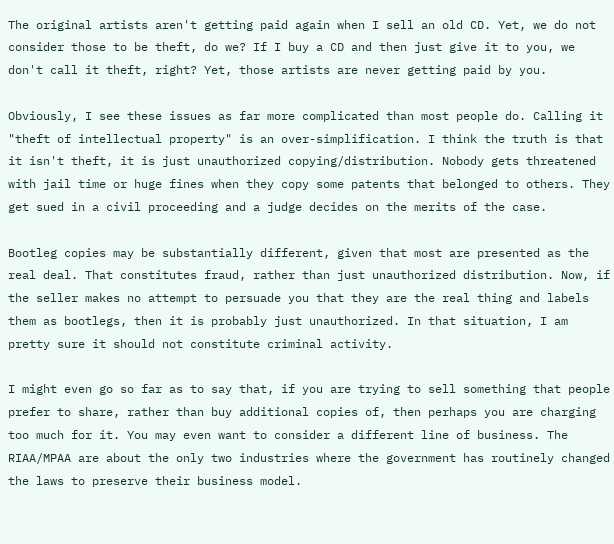The original artists aren't getting paid again when I sell an old CD. Yet, we do not consider those to be theft, do we? If I buy a CD and then just give it to you, we don't call it theft, right? Yet, those artists are never getting paid by you.

Obviously, I see these issues as far more complicated than most people do. Calling it "theft of intellectual property" is an over-simplification. I think the truth is that it isn't theft, it is just unauthorized copying/distribution. Nobody gets threatened with jail time or huge fines when they copy some patents that belonged to others. They get sued in a civil proceeding and a judge decides on the merits of the case.

Bootleg copies may be substantially different, given that most are presented as the real deal. That constitutes fraud, rather than just unauthorized distribution. Now, if the seller makes no attempt to persuade you that they are the real thing and labels them as bootlegs, then it is probably just unauthorized. In that situation, I am pretty sure it should not constitute criminal activity.

I might even go so far as to say that, if you are trying to sell something that people prefer to share, rather than buy additional copies of, then perhaps you are charging too much for it. You may even want to consider a different line of business. The RIAA/MPAA are about the only two industries where the government has routinely changed the laws to preserve their business model.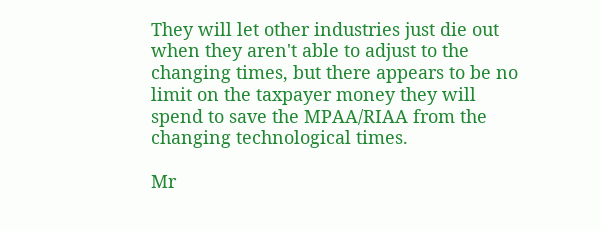They will let other industries just die out when they aren't able to adjust to the changing times, but there appears to be no limit on the taxpayer money they will spend to save the MPAA/RIAA from the changing technological times.

Mr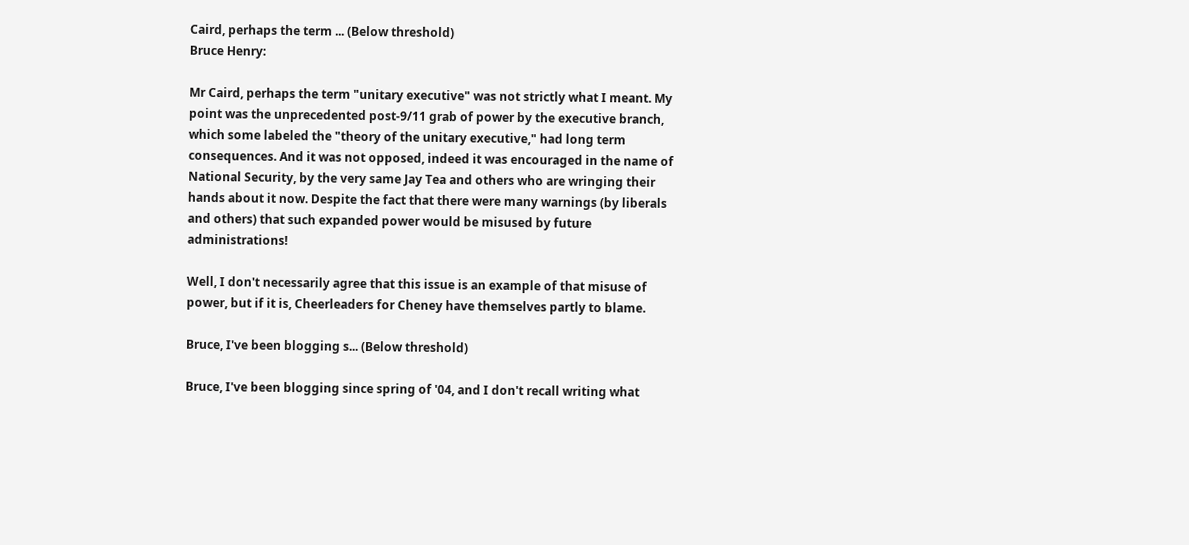Caird, perhaps the term ... (Below threshold)
Bruce Henry:

Mr Caird, perhaps the term "unitary executive" was not strictly what I meant. My point was the unprecedented post-9/11 grab of power by the executive branch, which some labeled the "theory of the unitary executive," had long term consequences. And it was not opposed, indeed it was encouraged in the name of National Security, by the very same Jay Tea and others who are wringing their hands about it now. Despite the fact that there were many warnings (by liberals and others) that such expanded power would be misused by future administrations!

Well, I don't necessarily agree that this issue is an example of that misuse of power, but if it is, Cheerleaders for Cheney have themselves partly to blame.

Bruce, I've been blogging s... (Below threshold)

Bruce, I've been blogging since spring of '04, and I don't recall writing what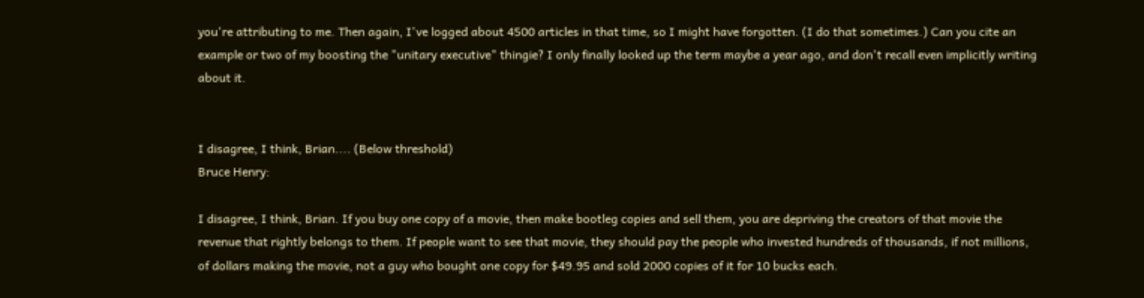you're attributing to me. Then again, I've logged about 4500 articles in that time, so I might have forgotten. (I do that sometimes.) Can you cite an example or two of my boosting the "unitary executive" thingie? I only finally looked up the term maybe a year ago, and don't recall even implicitly writing about it.


I disagree, I think, Brian.... (Below threshold)
Bruce Henry:

I disagree, I think, Brian. If you buy one copy of a movie, then make bootleg copies and sell them, you are depriving the creators of that movie the revenue that rightly belongs to them. If people want to see that movie, they should pay the people who invested hundreds of thousands, if not millions, of dollars making the movie, not a guy who bought one copy for $49.95 and sold 2000 copies of it for 10 bucks each.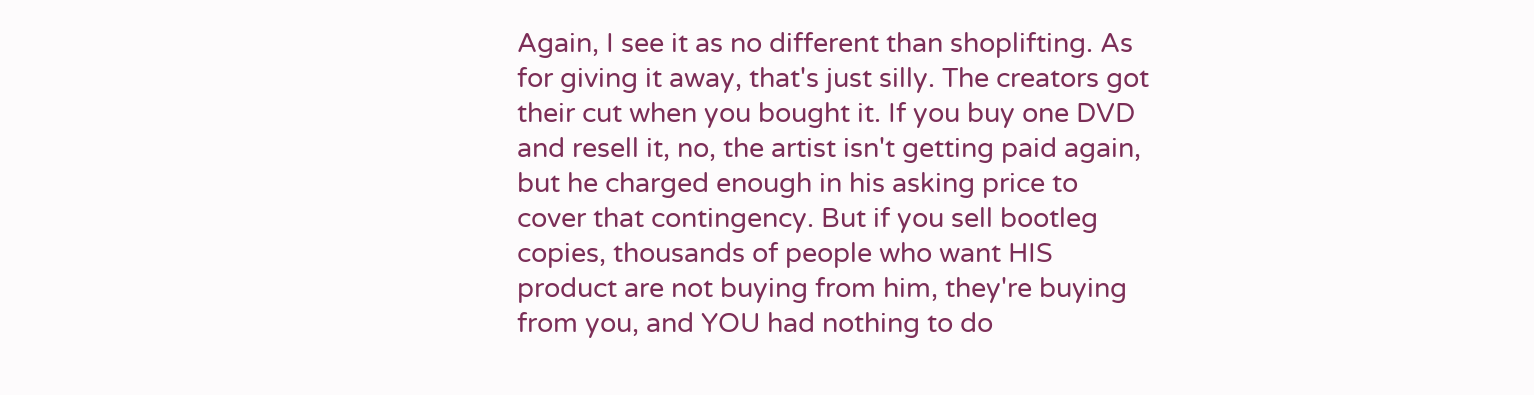Again, I see it as no different than shoplifting. As for giving it away, that's just silly. The creators got their cut when you bought it. If you buy one DVD and resell it, no, the artist isn't getting paid again, but he charged enough in his asking price to cover that contingency. But if you sell bootleg copies, thousands of people who want HIS product are not buying from him, they're buying from you, and YOU had nothing to do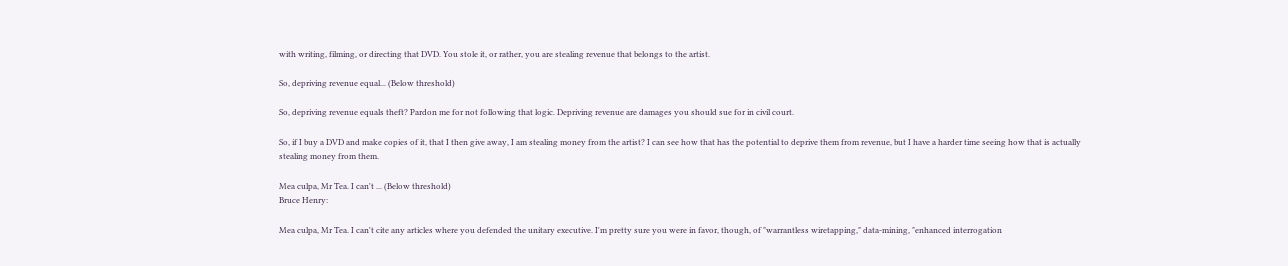with writing, filming, or directing that DVD. You stole it, or rather, you are stealing revenue that belongs to the artist.

So, depriving revenue equal... (Below threshold)

So, depriving revenue equals theft? Pardon me for not following that logic. Depriving revenue are damages you should sue for in civil court.

So, if I buy a DVD and make copies of it, that I then give away, I am stealing money from the artist? I can see how that has the potential to deprive them from revenue, but I have a harder time seeing how that is actually stealing money from them.

Mea culpa, Mr Tea. I can't ... (Below threshold)
Bruce Henry:

Mea culpa, Mr Tea. I can't cite any articles where you defended the unitary executive. I'm pretty sure you were in favor, though, of "warrantless wiretapping," data-mining, "enhanced interrogation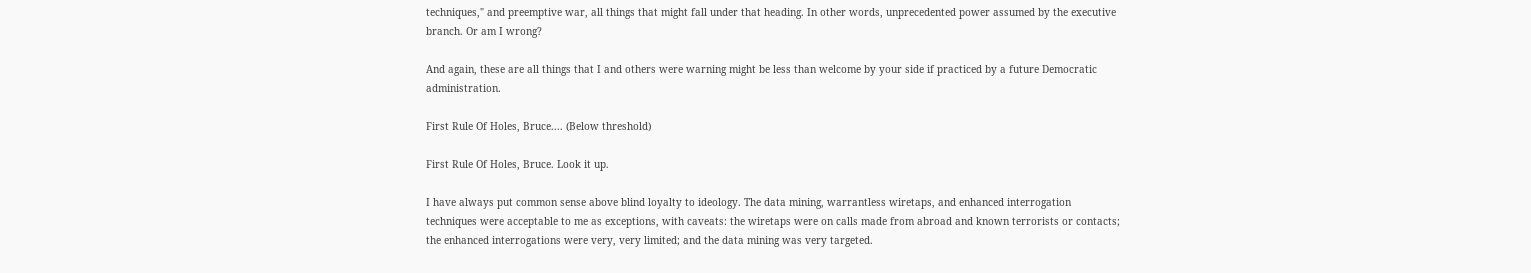techniques," and preemptive war, all things that might fall under that heading. In other words, unprecedented power assumed by the executive branch. Or am I wrong?

And again, these are all things that I and others were warning might be less than welcome by your side if practiced by a future Democratic administration.

First Rule Of Holes, Bruce.... (Below threshold)

First Rule Of Holes, Bruce. Look it up.

I have always put common sense above blind loyalty to ideology. The data mining, warrantless wiretaps, and enhanced interrogation techniques were acceptable to me as exceptions, with caveats: the wiretaps were on calls made from abroad and known terrorists or contacts; the enhanced interrogations were very, very limited; and the data mining was very targeted.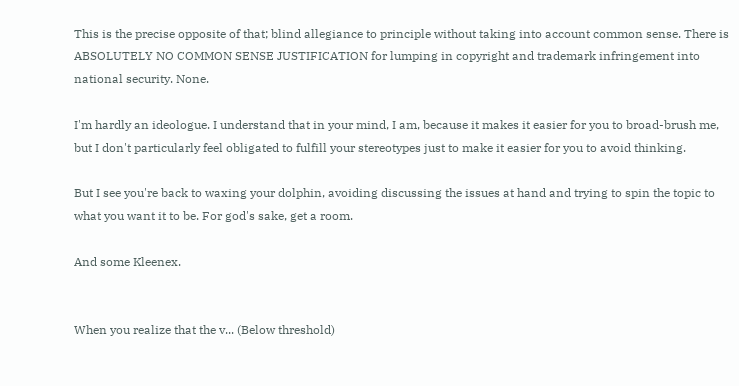This is the precise opposite of that; blind allegiance to principle without taking into account common sense. There is ABSOLUTELY NO COMMON SENSE JUSTIFICATION for lumping in copyright and trademark infringement into national security. None.

I'm hardly an ideologue. I understand that in your mind, I am, because it makes it easier for you to broad-brush me, but I don't particularly feel obligated to fulfill your stereotypes just to make it easier for you to avoid thinking.

But I see you're back to waxing your dolphin, avoiding discussing the issues at hand and trying to spin the topic to what you want it to be. For god's sake, get a room.

And some Kleenex.


When you realize that the v... (Below threshold)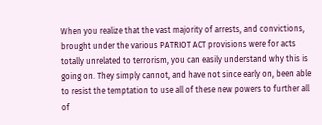When you realize that the vast majority of arrests, and convictions, brought under the various PATRIOT ACT provisions were for acts totally unrelated to terrorism, you can easily understand why this is going on. They simply cannot, and have not since early on, been able to resist the temptation to use all of these new powers to further all of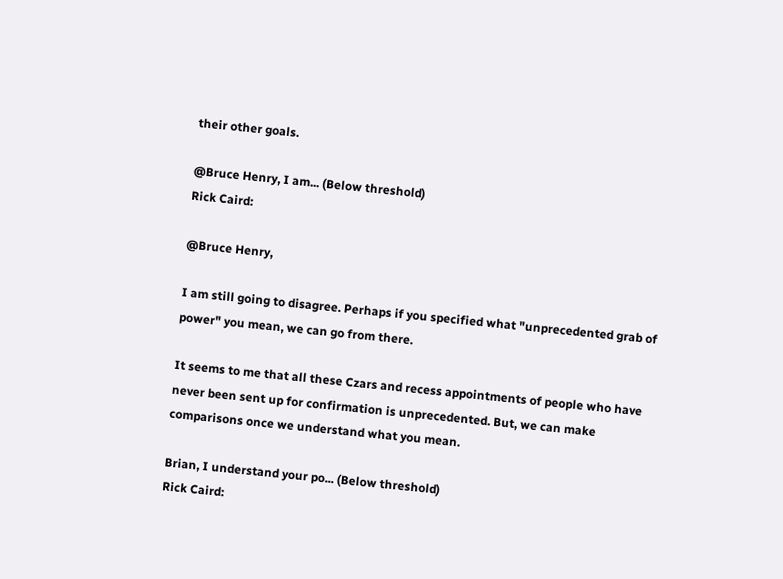their other goals.

@Bruce Henry, I am... (Below threshold)
Rick Caird:

@Bruce Henry,

I am still going to disagree. Perhaps if you specified what "unprecedented grab of power" you mean, we can go from there.

It seems to me that all these Czars and recess appointments of people who have never been sent up for confirmation is unprecedented. But, we can make comparisons once we understand what you mean.

Brian, I understand your po... (Below threshold)
Rick Caird: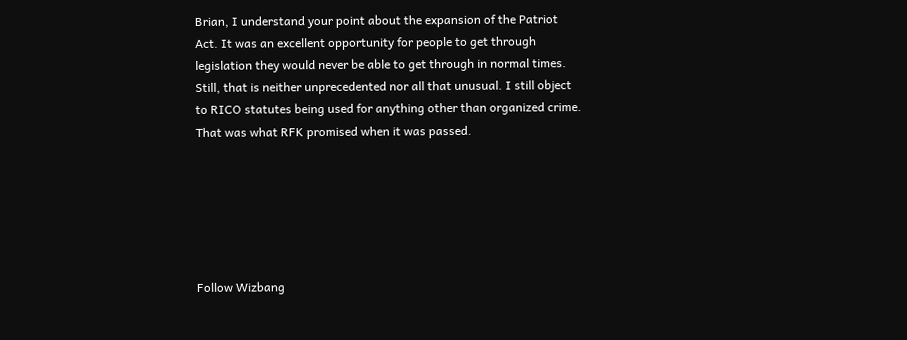Brian, I understand your point about the expansion of the Patriot Act. It was an excellent opportunity for people to get through legislation they would never be able to get through in normal times. Still, that is neither unprecedented nor all that unusual. I still object to RICO statutes being used for anything other than organized crime. That was what RFK promised when it was passed.






Follow Wizbang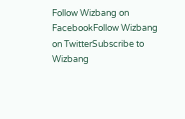Follow Wizbang on FacebookFollow Wizbang on TwitterSubscribe to Wizbang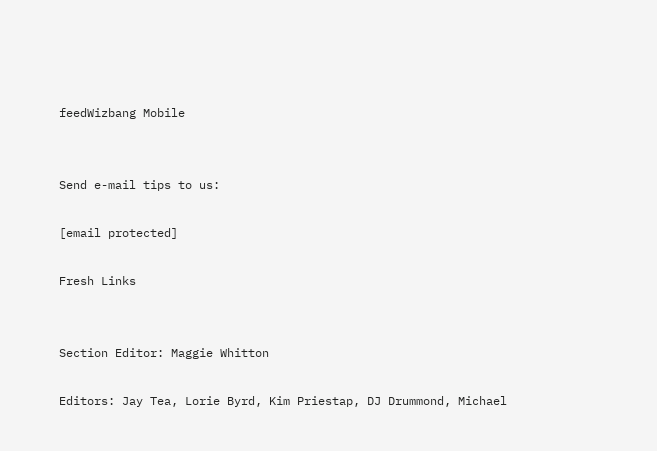feedWizbang Mobile


Send e-mail tips to us:

[email protected]

Fresh Links


Section Editor: Maggie Whitton

Editors: Jay Tea, Lorie Byrd, Kim Priestap, DJ Drummond, Michael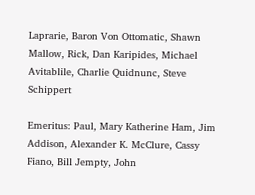Laprarie, Baron Von Ottomatic, Shawn Mallow, Rick, Dan Karipides, Michael Avitablile, Charlie Quidnunc, Steve Schippert

Emeritus: Paul, Mary Katherine Ham, Jim Addison, Alexander K. McClure, Cassy Fiano, Bill Jempty, John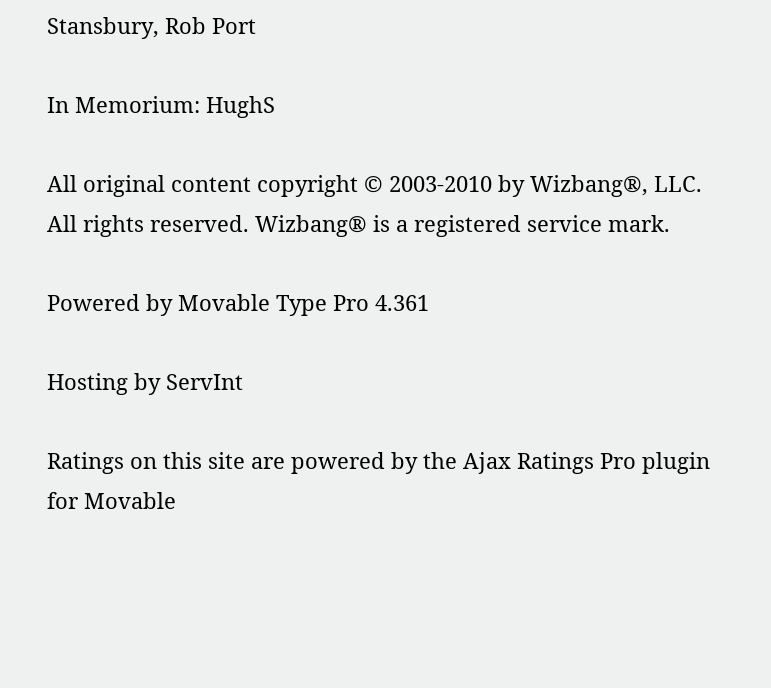Stansbury, Rob Port

In Memorium: HughS

All original content copyright © 2003-2010 by Wizbang®, LLC. All rights reserved. Wizbang® is a registered service mark.

Powered by Movable Type Pro 4.361

Hosting by ServInt

Ratings on this site are powered by the Ajax Ratings Pro plugin for Movable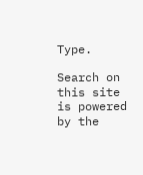Type.

Search on this site is powered by the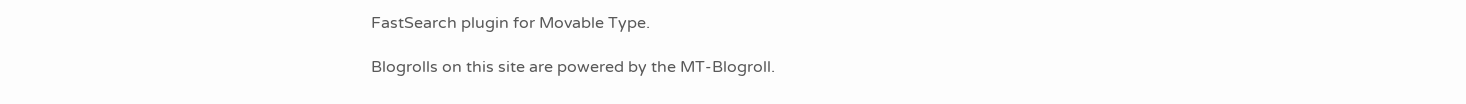FastSearch plugin for Movable Type.

Blogrolls on this site are powered by the MT-Blogroll.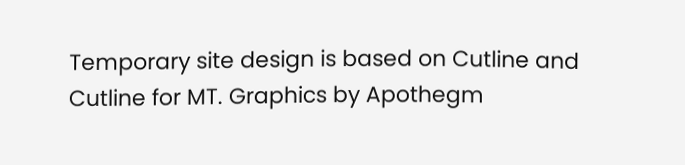Temporary site design is based on Cutline and Cutline for MT. Graphics by Apothegm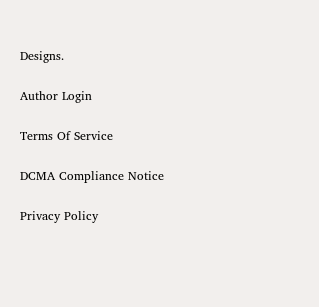Designs.

Author Login

Terms Of Service

DCMA Compliance Notice

Privacy Policy